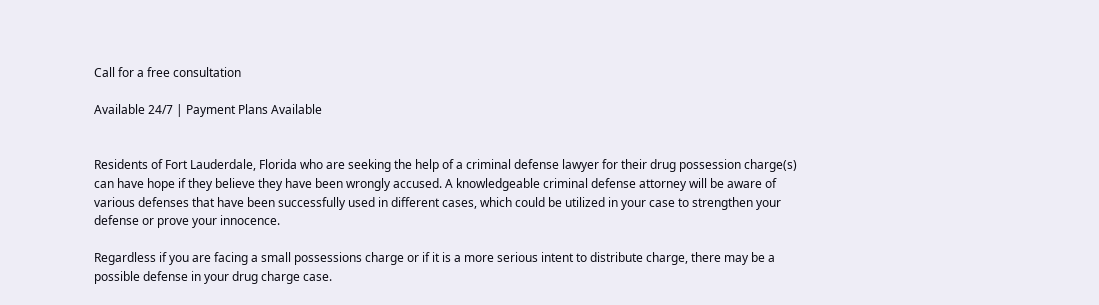Call for a free consultation

Available 24/7 | Payment Plans Available


Residents of Fort Lauderdale, Florida who are seeking the help of a criminal defense lawyer for their drug possession charge(s) can have hope if they believe they have been wrongly accused. A knowledgeable criminal defense attorney will be aware of various defenses that have been successfully used in different cases, which could be utilized in your case to strengthen your defense or prove your innocence.

Regardless if you are facing a small possessions charge or if it is a more serious intent to distribute charge, there may be a possible defense in your drug charge case.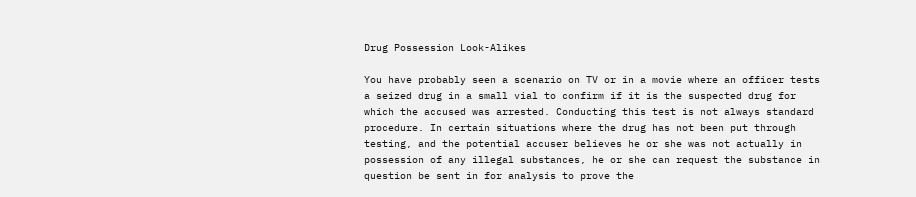Drug Possession Look-Alikes

You have probably seen a scenario on TV or in a movie where an officer tests a seized drug in a small vial to confirm if it is the suspected drug for which the accused was arrested. Conducting this test is not always standard procedure. In certain situations where the drug has not been put through testing, and the potential accuser believes he or she was not actually in possession of any illegal substances, he or she can request the substance in question be sent in for analysis to prove the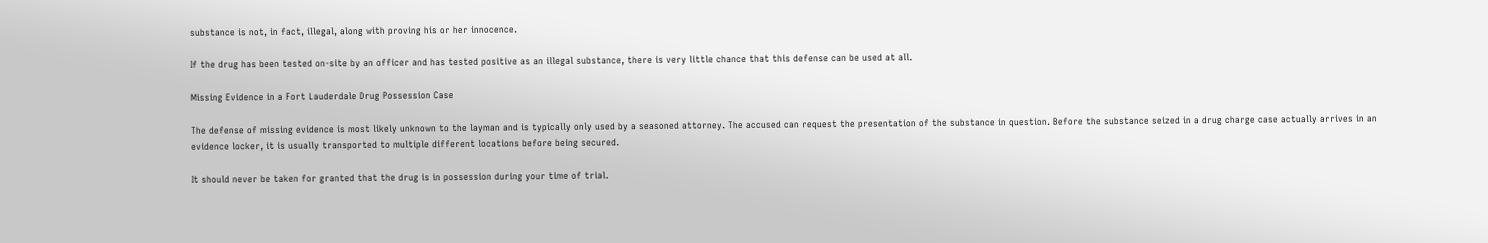substance is not, in fact, illegal, along with proving his or her innocence.

If the drug has been tested on-site by an officer and has tested positive as an illegal substance, there is very little chance that this defense can be used at all.

Missing Evidence in a Fort Lauderdale Drug Possession Case

The defense of missing evidence is most likely unknown to the layman and is typically only used by a seasoned attorney. The accused can request the presentation of the substance in question. Before the substance seized in a drug charge case actually arrives in an evidence locker, it is usually transported to multiple different locations before being secured.

It should never be taken for granted that the drug is in possession during your time of trial.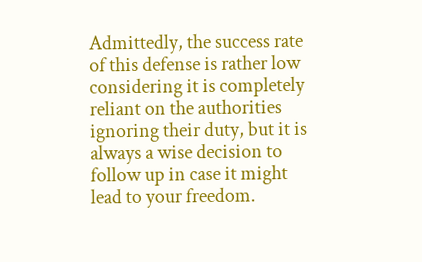Admittedly, the success rate of this defense is rather low considering it is completely reliant on the authorities ignoring their duty, but it is always a wise decision to follow up in case it might lead to your freedom.